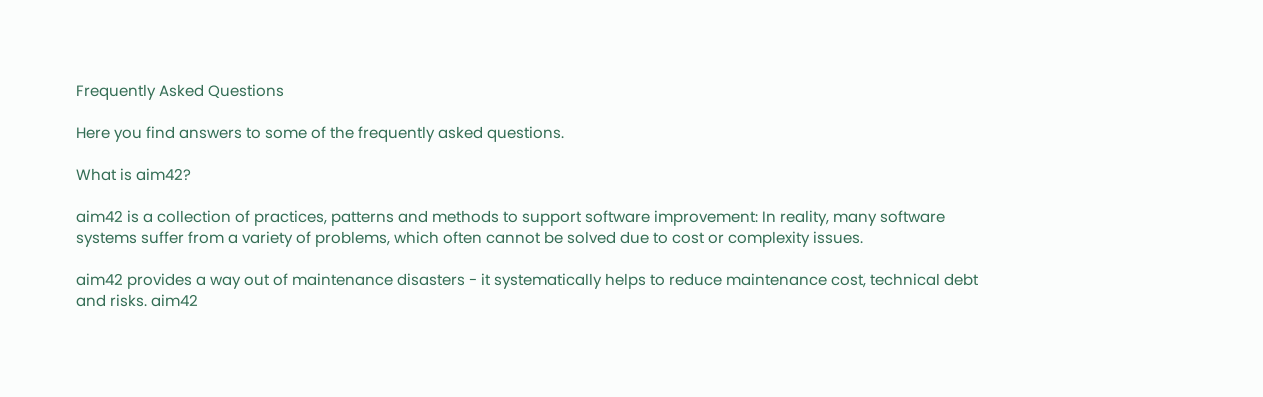Frequently Asked Questions

Here you find answers to some of the frequently asked questions.

What is aim42?

aim42 is a collection of practices, patterns and methods to support software improvement: In reality, many software systems suffer from a variety of problems, which often cannot be solved due to cost or complexity issues.

aim42 provides a way out of maintenance disasters - it systematically helps to reduce maintenance cost, technical debt and risks. aim42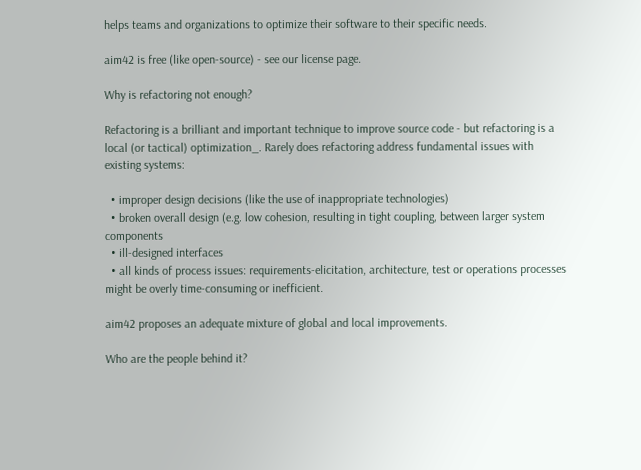helps teams and organizations to optimize their software to their specific needs.

aim42 is free (like open-source) - see our license page.

Why is refactoring not enough?

Refactoring is a brilliant and important technique to improve source code - but refactoring is a local (or tactical) optimization_. Rarely does refactoring address fundamental issues with existing systems:

  • improper design decisions (like the use of inappropriate technologies)
  • broken overall design (e.g. low cohesion, resulting in tight coupling, between larger system components
  • ill-designed interfaces
  • all kinds of process issues: requirements-elicitation, architecture, test or operations processes might be overly time-consuming or inefficient.

aim42 proposes an adequate mixture of global and local improvements.

Who are the people behind it?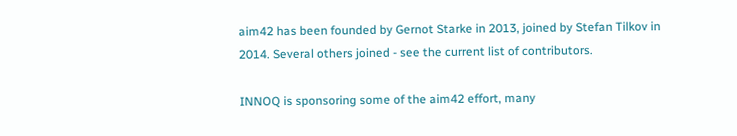aim42 has been founded by Gernot Starke in 2013, joined by Stefan Tilkov in 2014. Several others joined - see the current list of contributors.

INNOQ is sponsoring some of the aim42 effort, many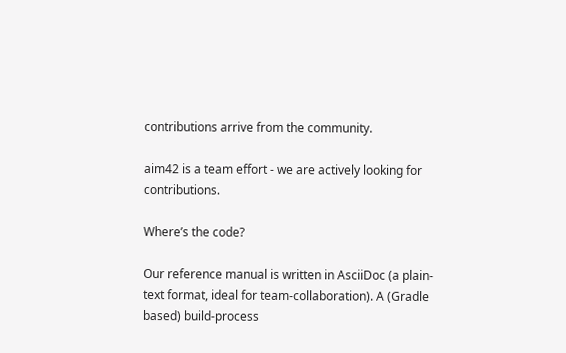contributions arrive from the community.

aim42 is a team effort - we are actively looking for contributions.

Where’s the code?

Our reference manual is written in AsciiDoc (a plain-text format, ideal for team-collaboration). A (Gradle based) build-process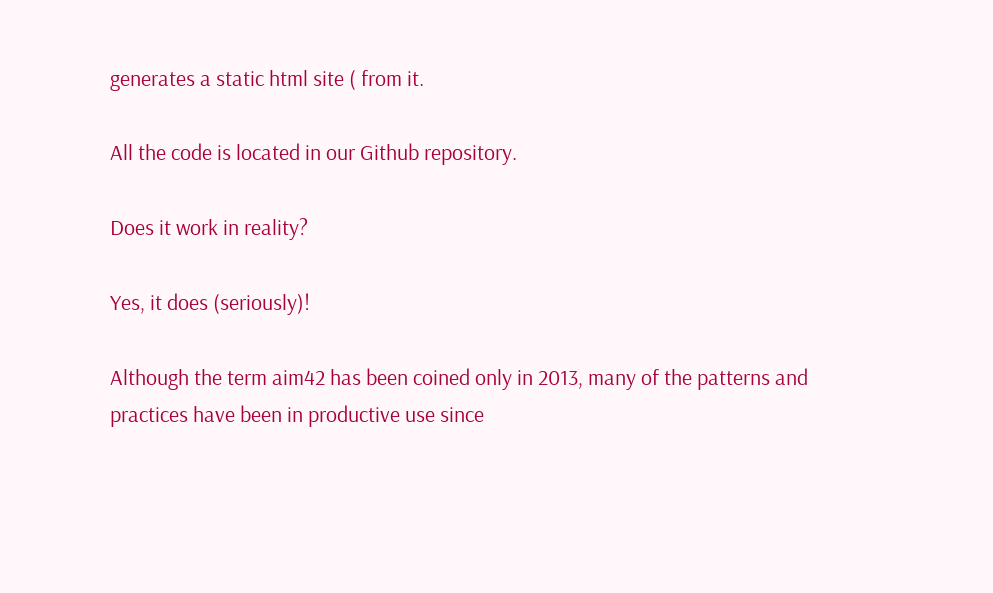generates a static html site ( from it.

All the code is located in our Github repository.

Does it work in reality?

Yes, it does (seriously)!

Although the term aim42 has been coined only in 2013, many of the patterns and practices have been in productive use since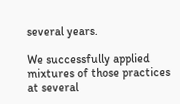several years.

We successfully applied mixtures of those practices at several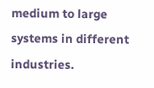medium to large systems in different industries.